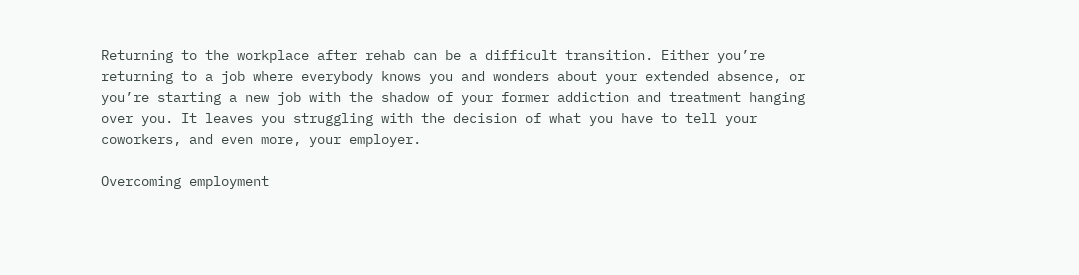Returning to the workplace after rehab can be a difficult transition. Either you’re returning to a job where everybody knows you and wonders about your extended absence, or you’re starting a new job with the shadow of your former addiction and treatment hanging over you. It leaves you struggling with the decision of what you have to tell your coworkers, and even more, your employer.

Overcoming employment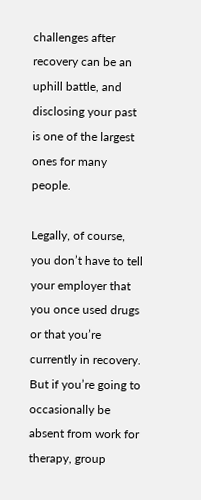challenges after recovery can be an uphill battle, and disclosing your past is one of the largest ones for many people.

Legally, of course, you don’t have to tell your employer that you once used drugs or that you’re currently in recovery. But if you’re going to occasionally be absent from work for therapy, group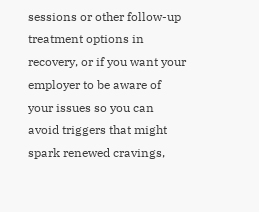sessions or other follow-up treatment options in recovery, or if you want your employer to be aware of your issues so you can avoid triggers that might spark renewed cravings,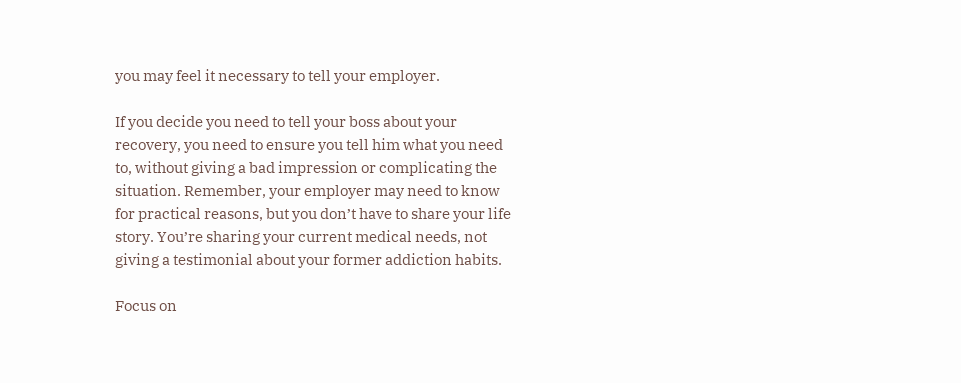you may feel it necessary to tell your employer.

If you decide you need to tell your boss about your recovery, you need to ensure you tell him what you need to, without giving a bad impression or complicating the situation. Remember, your employer may need to know for practical reasons, but you don’t have to share your life story. You’re sharing your current medical needs, not giving a testimonial about your former addiction habits.

Focus on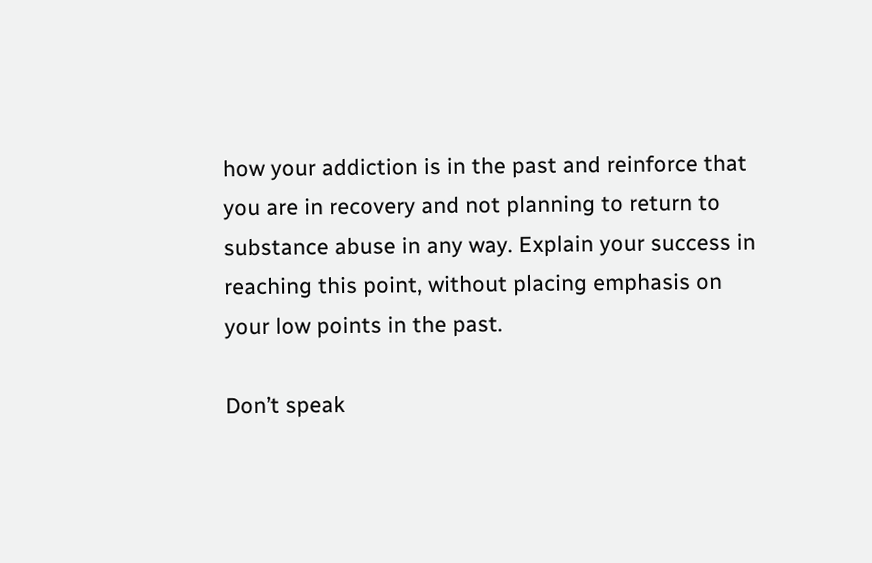how your addiction is in the past and reinforce that you are in recovery and not planning to return to substance abuse in any way. Explain your success in reaching this point, without placing emphasis on your low points in the past.

Don’t speak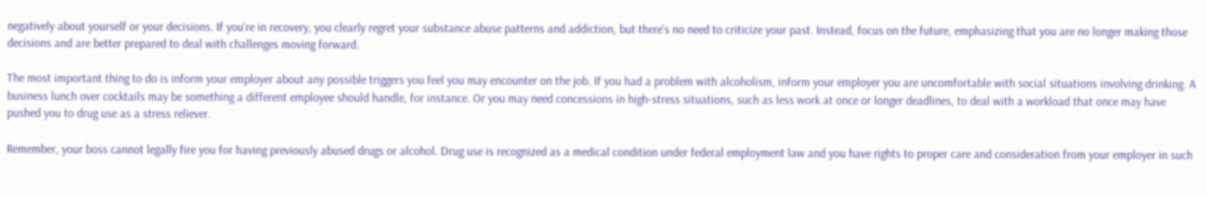negatively about yourself or your decisions. If you’re in recovery, you clearly regret your substance abuse patterns and addiction, but there’s no need to criticize your past. Instead, focus on the future, emphasizing that you are no longer making those decisions and are better prepared to deal with challenges moving forward.

The most important thing to do is inform your employer about any possible triggers you feel you may encounter on the job. If you had a problem with alcoholism, inform your employer you are uncomfortable with social situations involving drinking. A business lunch over cocktails may be something a different employee should handle, for instance. Or you may need concessions in high-stress situations, such as less work at once or longer deadlines, to deal with a workload that once may have pushed you to drug use as a stress reliever.

Remember, your boss cannot legally fire you for having previously abused drugs or alcohol. Drug use is recognized as a medical condition under federal employment law and you have rights to proper care and consideration from your employer in such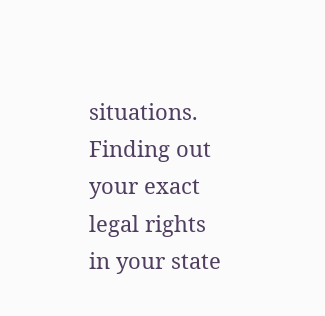situations. Finding out your exact legal rights in your state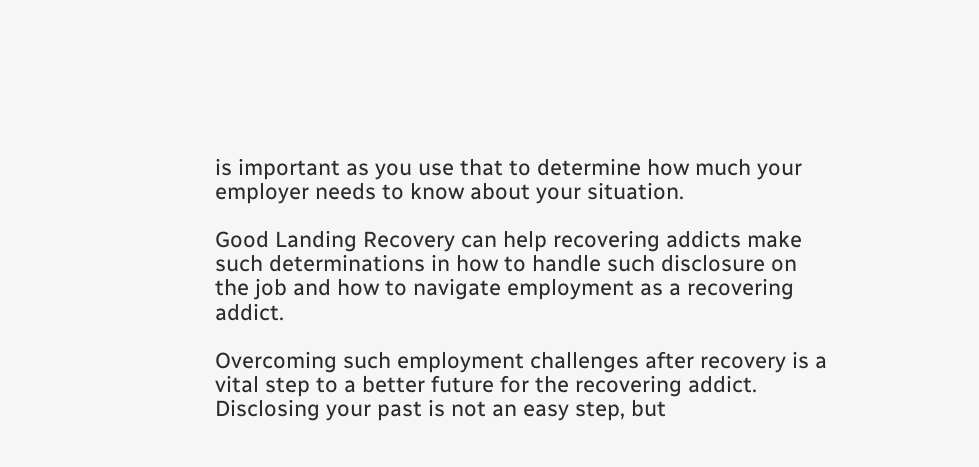is important as you use that to determine how much your employer needs to know about your situation.

Good Landing Recovery can help recovering addicts make such determinations in how to handle such disclosure on the job and how to navigate employment as a recovering addict.

Overcoming such employment challenges after recovery is a vital step to a better future for the recovering addict. Disclosing your past is not an easy step, but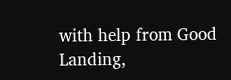with help from Good Landing,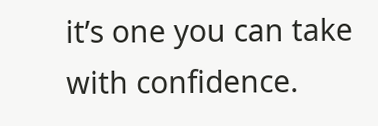it’s one you can take with confidence.